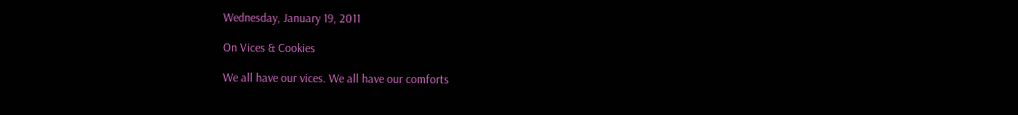Wednesday, January 19, 2011

On Vices & Cookies

We all have our vices. We all have our comforts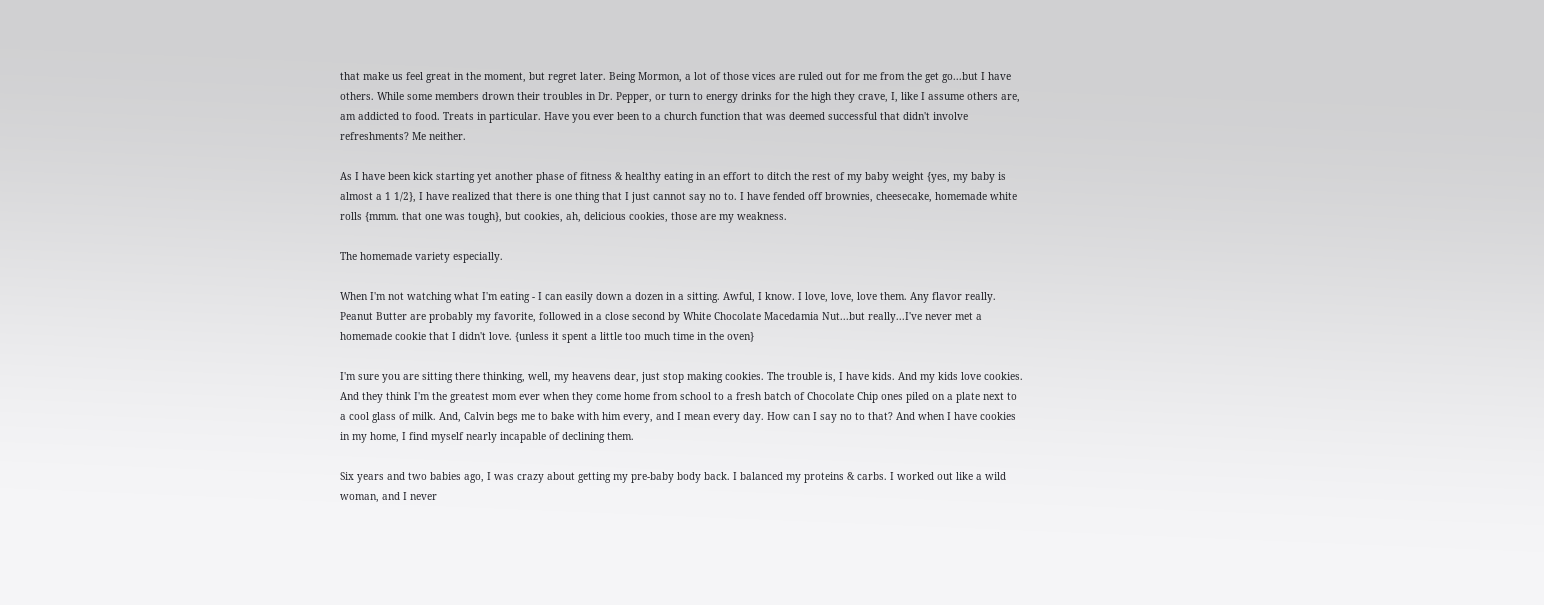that make us feel great in the moment, but regret later. Being Mormon, a lot of those vices are ruled out for me from the get go...but I have others. While some members drown their troubles in Dr. Pepper, or turn to energy drinks for the high they crave, I, like I assume others are, am addicted to food. Treats in particular. Have you ever been to a church function that was deemed successful that didn't involve refreshments? Me neither.

As I have been kick starting yet another phase of fitness & healthy eating in an effort to ditch the rest of my baby weight {yes, my baby is almost a 1 1/2}, I have realized that there is one thing that I just cannot say no to. I have fended off brownies, cheesecake, homemade white rolls {mmm. that one was tough}, but cookies, ah, delicious cookies, those are my weakness.

The homemade variety especially.

When I'm not watching what I'm eating - I can easily down a dozen in a sitting. Awful, I know. I love, love, love them. Any flavor really. Peanut Butter are probably my favorite, followed in a close second by White Chocolate Macedamia Nut...but really...I've never met a homemade cookie that I didn't love. {unless it spent a little too much time in the oven}

I'm sure you are sitting there thinking, well, my heavens dear, just stop making cookies. The trouble is, I have kids. And my kids love cookies. And they think I'm the greatest mom ever when they come home from school to a fresh batch of Chocolate Chip ones piled on a plate next to a cool glass of milk. And, Calvin begs me to bake with him every, and I mean every day. How can I say no to that? And when I have cookies in my home, I find myself nearly incapable of declining them.

Six years and two babies ago, I was crazy about getting my pre-baby body back. I balanced my proteins & carbs. I worked out like a wild woman, and I never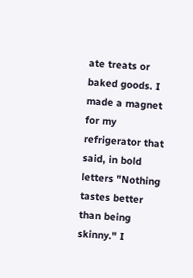ate treats or baked goods. I made a magnet for my refrigerator that said, in bold letters "Nothing tastes better than being skinny." I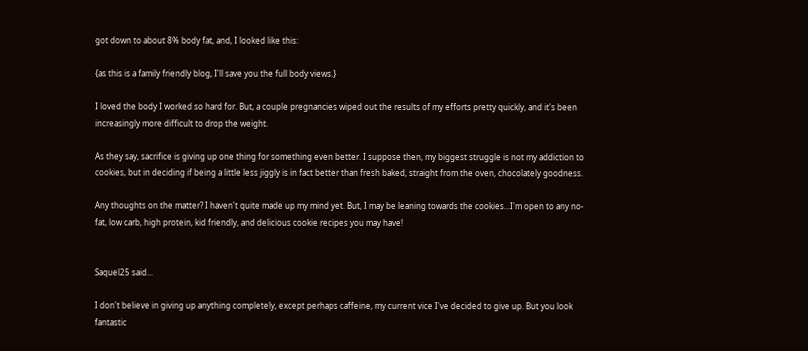got down to about 8% body fat, and, I looked like this:

{as this is a family friendly blog, I'll save you the full body views.}

I loved the body I worked so hard for. But, a couple pregnancies wiped out the results of my efforts pretty quickly, and it's been increasingly more difficult to drop the weight.

As they say, sacrifice is giving up one thing for something even better. I suppose then, my biggest struggle is not my addiction to cookies, but in deciding if being a little less jiggly is in fact better than fresh baked, straight from the oven, chocolately goodness.

Any thoughts on the matter? I haven't quite made up my mind yet. But, I may be leaning towards the cookies...I'm open to any no-fat, low carb, high protein, kid friendly, and delicious cookie recipes you may have!


Saquel25 said...

I don't believe in giving up anything completely, except perhaps caffeine, my current vice I've decided to give up. But you look fantastic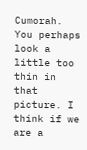Cumorah. You perhaps look a little too thin in that picture. I think if we are a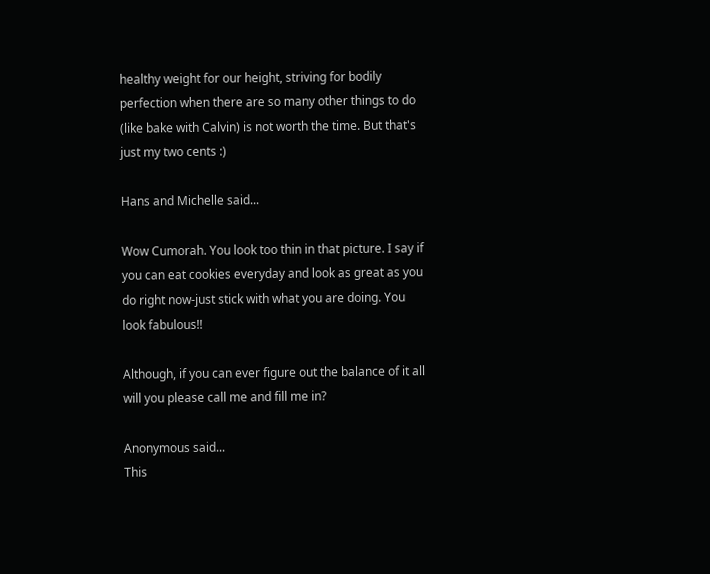healthy weight for our height, striving for bodily perfection when there are so many other things to do (like bake with Calvin) is not worth the time. But that's just my two cents :)

Hans and Michelle said...

Wow Cumorah. You look too thin in that picture. I say if you can eat cookies everyday and look as great as you do right now-just stick with what you are doing. You look fabulous!!

Although, if you can ever figure out the balance of it all will you please call me and fill me in?

Anonymous said...
This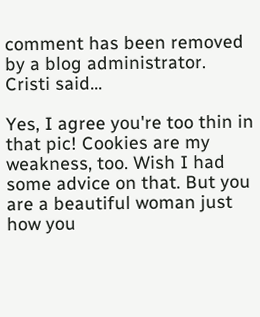comment has been removed by a blog administrator.
Cristi said...

Yes, I agree you're too thin in that pic! Cookies are my weakness, too. Wish I had some advice on that. But you are a beautiful woman just how you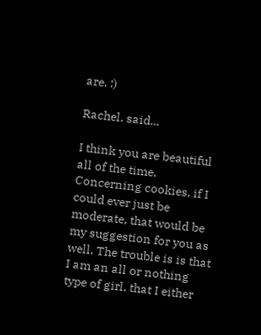are. :)

Rachel. said...

I think you are beautiful all of the time. Concerning cookies, if I could ever just be moderate, that would be my suggestion for you as well. The trouble is is that I am an all or nothing type of girl, that I either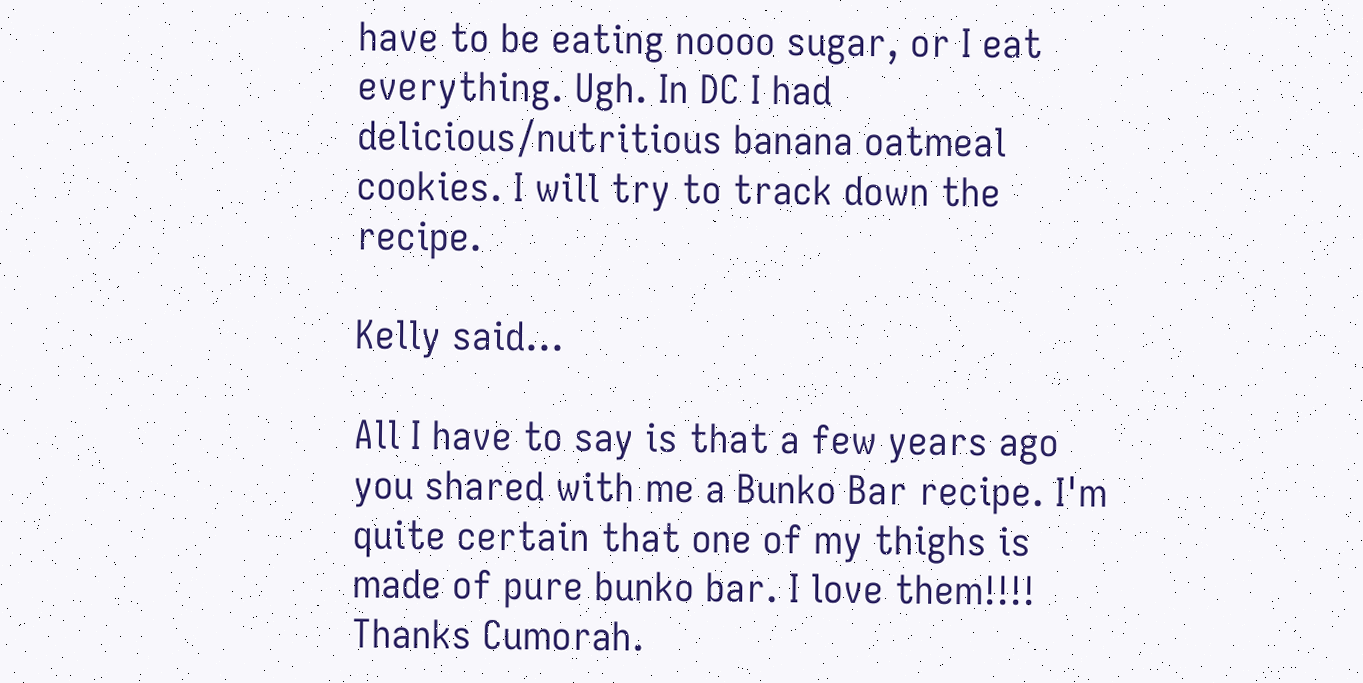have to be eating noooo sugar, or I eat everything. Ugh. In DC I had delicious/nutritious banana oatmeal cookies. I will try to track down the recipe.

Kelly said...

All I have to say is that a few years ago you shared with me a Bunko Bar recipe. I'm quite certain that one of my thighs is made of pure bunko bar. I love them!!!! Thanks Cumorah.